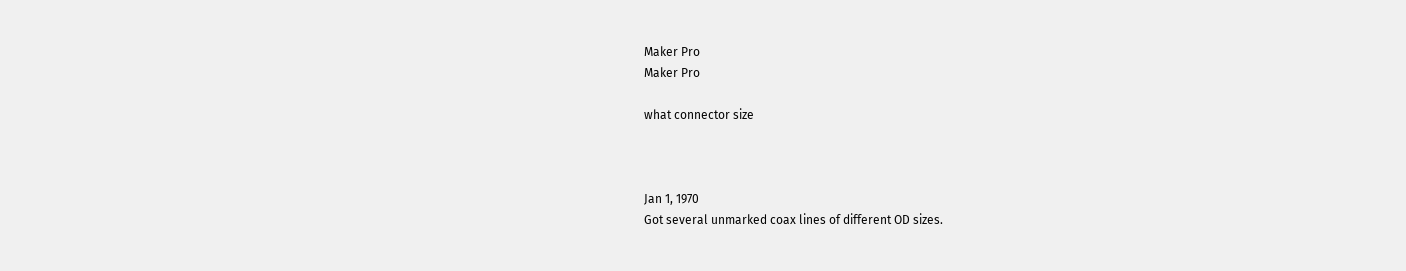Maker Pro
Maker Pro

what connector size



Jan 1, 1970
Got several unmarked coax lines of different OD sizes.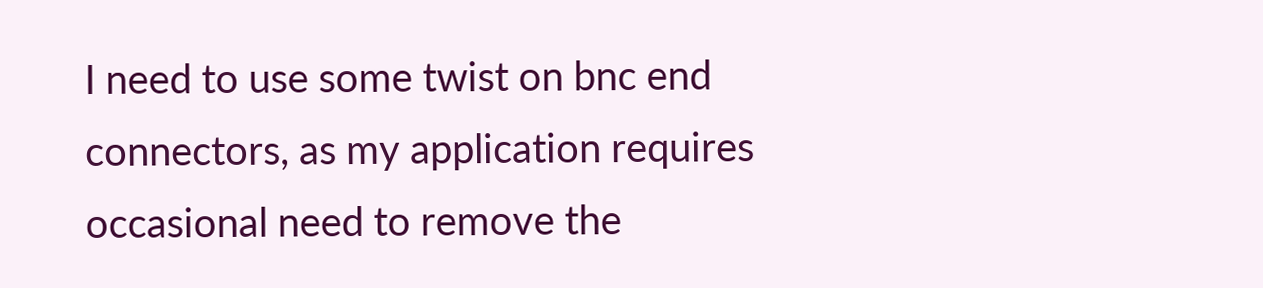I need to use some twist on bnc end connectors, as my application requires
occasional need to remove the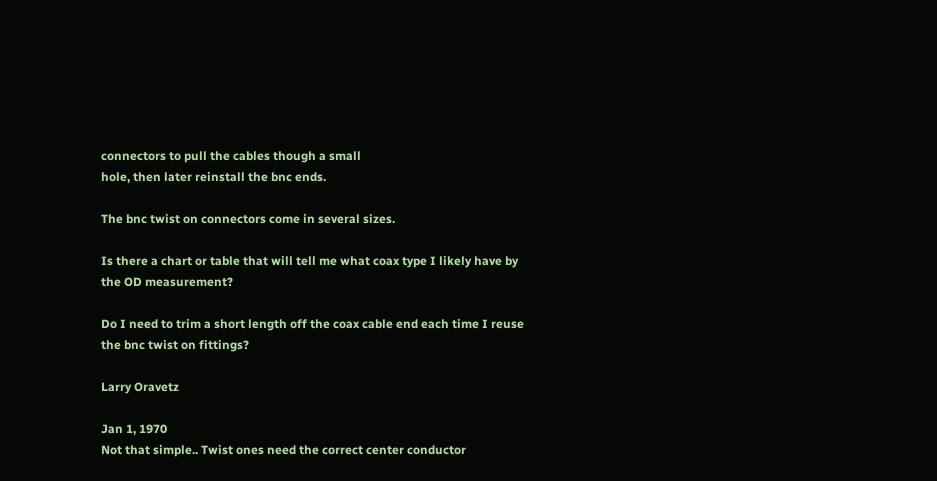connectors to pull the cables though a small
hole, then later reinstall the bnc ends.

The bnc twist on connectors come in several sizes.

Is there a chart or table that will tell me what coax type I likely have by
the OD measurement?

Do I need to trim a short length off the coax cable end each time I reuse
the bnc twist on fittings?

Larry Oravetz

Jan 1, 1970
Not that simple.. Twist ones need the correct center conductor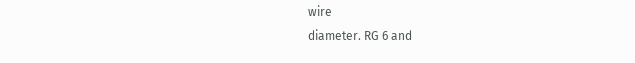wire
diameter. RG 6 and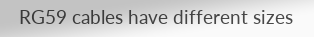RG59 cables have different sizes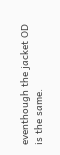eventhough the jacket OD
is the same.